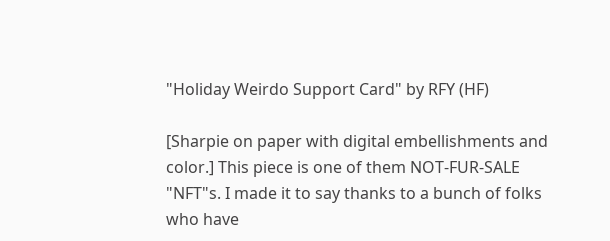"Holiday Weirdo Support Card" by RFY (HF)

[Sharpie on paper with digital embellishments and color.] This piece is one of them NOT-FUR-SALE "NFT"s. I made it to say thanks to a bunch of folks who have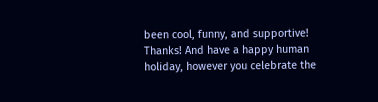been cool, funny, and supportive! Thanks! And have a happy human holiday, however you celebrate the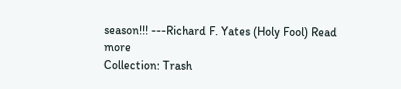season!!! ---Richard F. Yates (Holy Fool) Read more
Collection: Trash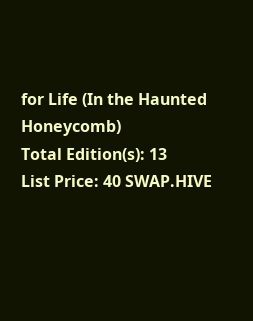for Life (In the Haunted Honeycomb)
Total Edition(s): 13
List Price: 40 SWAP.HIVE